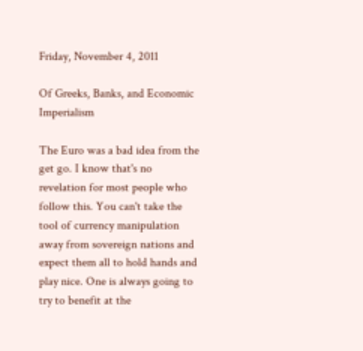Friday, November 4, 2011

Of Greeks, Banks, and Economic Imperialism

The Euro was a bad idea from the get go. I know that's no revelation for most people who follow this. You can't take the tool of currency manipulation away from sovereign nations and expect them all to hold hands and play nice. One is always going to try to benefit at the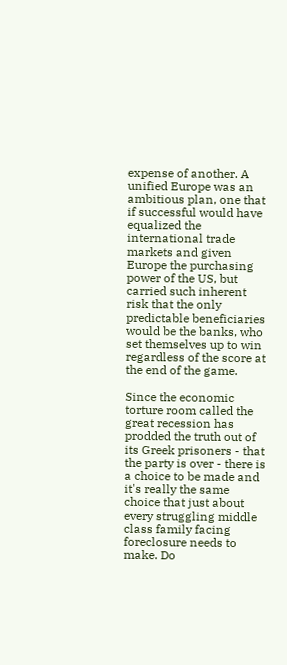expense of another. A unified Europe was an ambitious plan, one that if successful would have equalized the international trade markets and given Europe the purchasing power of the US, but carried such inherent risk that the only predictable beneficiaries would be the banks, who set themselves up to win regardless of the score at the end of the game.

Since the economic torture room called the great recession has prodded the truth out of its Greek prisoners - that the party is over - there is a choice to be made and it's really the same choice that just about every struggling middle class family facing foreclosure needs to make. Do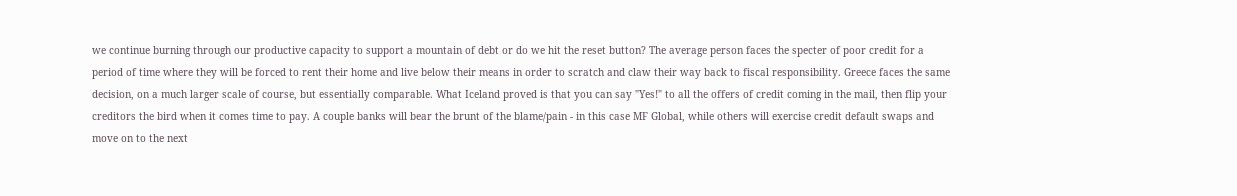we continue burning through our productive capacity to support a mountain of debt or do we hit the reset button? The average person faces the specter of poor credit for a period of time where they will be forced to rent their home and live below their means in order to scratch and claw their way back to fiscal responsibility. Greece faces the same decision, on a much larger scale of course, but essentially comparable. What Iceland proved is that you can say "Yes!" to all the offers of credit coming in the mail, then flip your creditors the bird when it comes time to pay. A couple banks will bear the brunt of the blame/pain - in this case MF Global, while others will exercise credit default swaps and move on to the next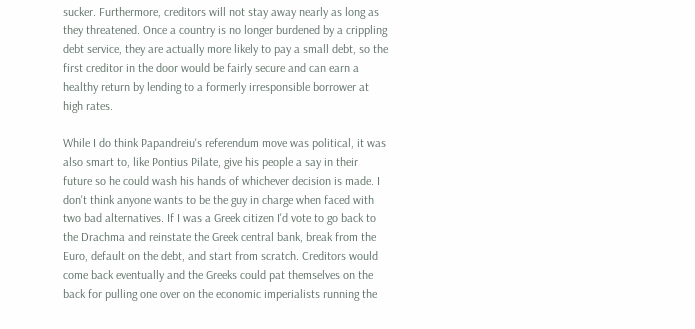sucker. Furthermore, creditors will not stay away nearly as long as they threatened. Once a country is no longer burdened by a crippling debt service, they are actually more likely to pay a small debt, so the first creditor in the door would be fairly secure and can earn a healthy return by lending to a formerly irresponsible borrower at high rates.

While I do think Papandreiu's referendum move was political, it was also smart to, like Pontius Pilate, give his people a say in their future so he could wash his hands of whichever decision is made. I don't think anyone wants to be the guy in charge when faced with two bad alternatives. If I was a Greek citizen I'd vote to go back to the Drachma and reinstate the Greek central bank, break from the Euro, default on the debt, and start from scratch. Creditors would come back eventually and the Greeks could pat themselves on the back for pulling one over on the economic imperialists running the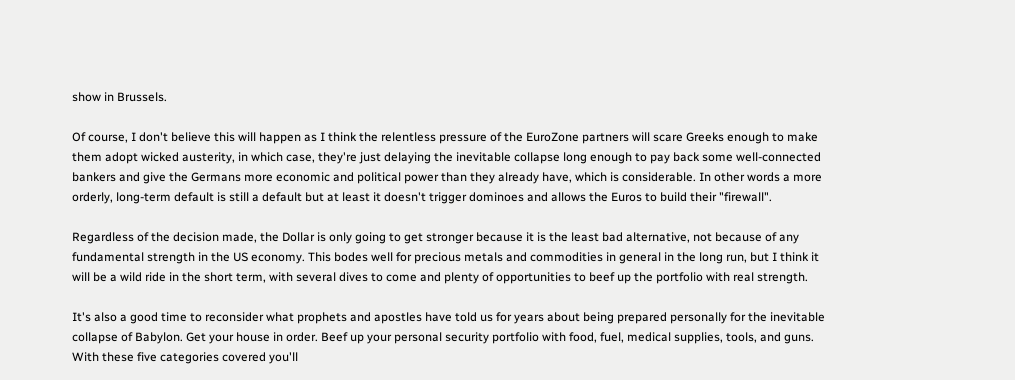show in Brussels.

Of course, I don't believe this will happen as I think the relentless pressure of the EuroZone partners will scare Greeks enough to make them adopt wicked austerity, in which case, they're just delaying the inevitable collapse long enough to pay back some well-connected bankers and give the Germans more economic and political power than they already have, which is considerable. In other words a more orderly, long-term default is still a default but at least it doesn't trigger dominoes and allows the Euros to build their "firewall".

Regardless of the decision made, the Dollar is only going to get stronger because it is the least bad alternative, not because of any fundamental strength in the US economy. This bodes well for precious metals and commodities in general in the long run, but I think it will be a wild ride in the short term, with several dives to come and plenty of opportunities to beef up the portfolio with real strength.

It's also a good time to reconsider what prophets and apostles have told us for years about being prepared personally for the inevitable collapse of Babylon. Get your house in order. Beef up your personal security portfolio with food, fuel, medical supplies, tools, and guns. With these five categories covered you'll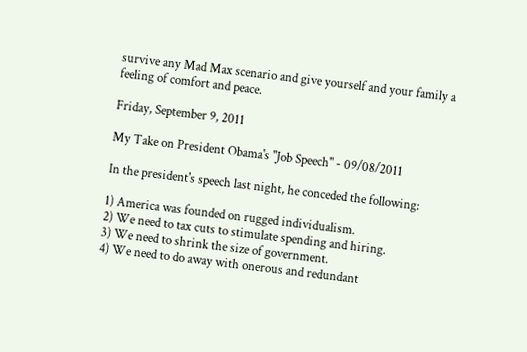survive any Mad Max scenario and give yourself and your family a feeling of comfort and peace.

Friday, September 9, 2011

My Take on President Obama's "Job Speech" - 09/08/2011

In the president's speech last night, he conceded the following:

1) America was founded on rugged individualism.
2) We need to tax cuts to stimulate spending and hiring.
3) We need to shrink the size of government.
4) We need to do away with onerous and redundant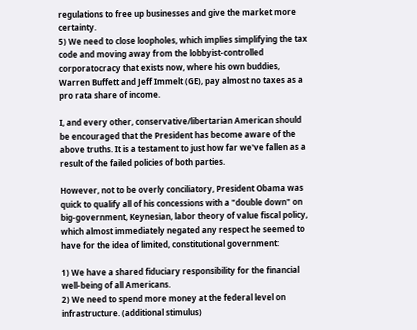regulations to free up businesses and give the market more certainty.
5) We need to close loopholes, which implies simplifying the tax code and moving away from the lobbyist-controlled corporatocracy that exists now, where his own buddies, Warren Buffett and Jeff Immelt (GE), pay almost no taxes as a pro rata share of income.

I, and every other, conservative/libertarian American should be encouraged that the President has become aware of the above truths. It is a testament to just how far we've fallen as a result of the failed policies of both parties.

However, not to be overly conciliatory, President Obama was quick to qualify all of his concessions with a "double down" on big-government, Keynesian, labor theory of value fiscal policy, which almost immediately negated any respect he seemed to have for the idea of limited, constitutional government:

1) We have a shared fiduciary responsibility for the financial well-being of all Americans.
2) We need to spend more money at the federal level on infrastructure. (additional stimulus)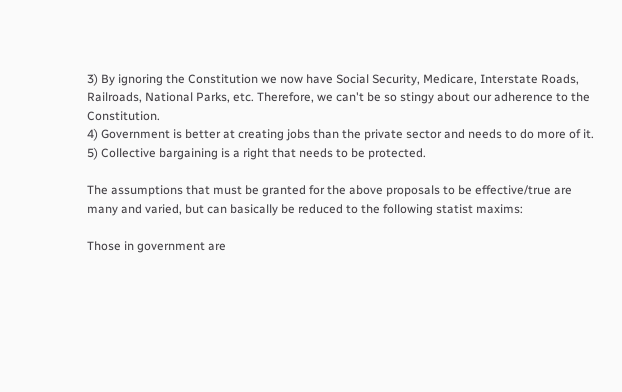3) By ignoring the Constitution we now have Social Security, Medicare, Interstate Roads, Railroads, National Parks, etc. Therefore, we can't be so stingy about our adherence to the Constitution.
4) Government is better at creating jobs than the private sector and needs to do more of it.
5) Collective bargaining is a right that needs to be protected.

The assumptions that must be granted for the above proposals to be effective/true are many and varied, but can basically be reduced to the following statist maxims:

Those in government are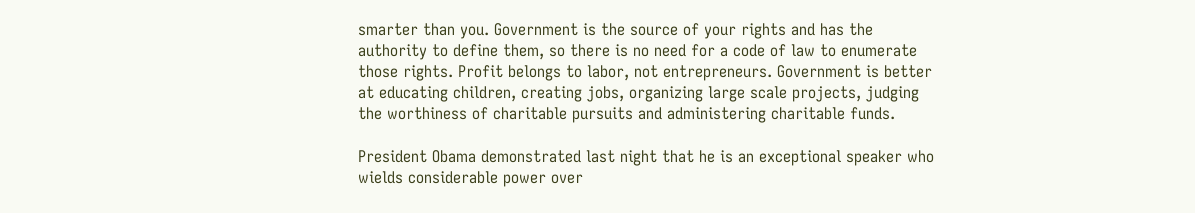smarter than you. Government is the source of your rights and has the authority to define them, so there is no need for a code of law to enumerate those rights. Profit belongs to labor, not entrepreneurs. Government is better at educating children, creating jobs, organizing large scale projects, judging the worthiness of charitable pursuits and administering charitable funds.

President Obama demonstrated last night that he is an exceptional speaker who wields considerable power over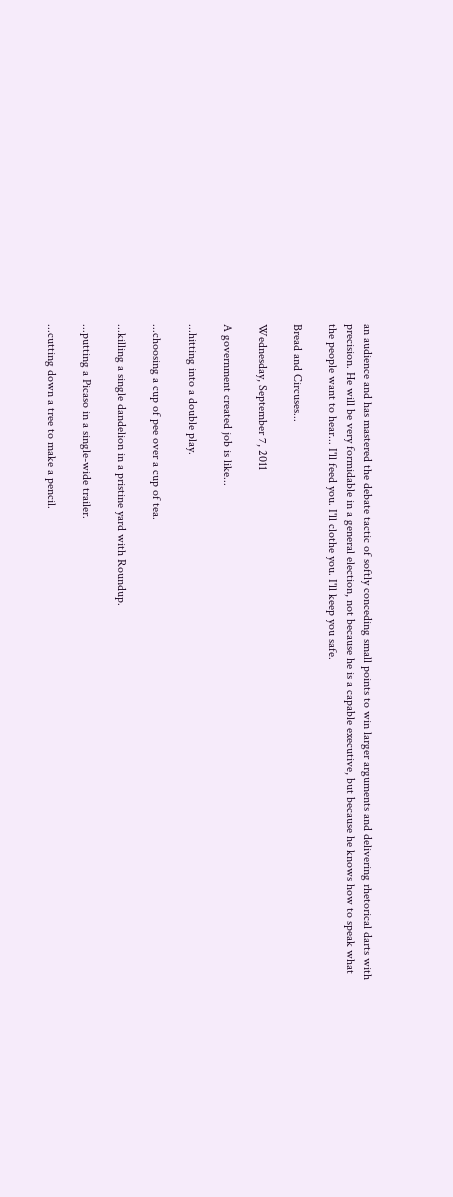an audience and has mastered the debate tactic of softly conceding small points to win larger arguments and delivering rhetorical darts with precision. He will be very formidable in a general election, not because he is a capable executive, but because he knows how to speak what the people want to hear... I'll feed you. I'll clothe you. I'll keep you safe.

Bread and Circuses...

Wednesday, September 7, 2011

A government created job is like...

...hitting into a double play.

...choosing a cup of pee over a cup of tea.

...killing a single dandelion in a pristine yard with Roundup.

...putting a Picaso in a single-wide trailer.

...cutting down a tree to make a pencil.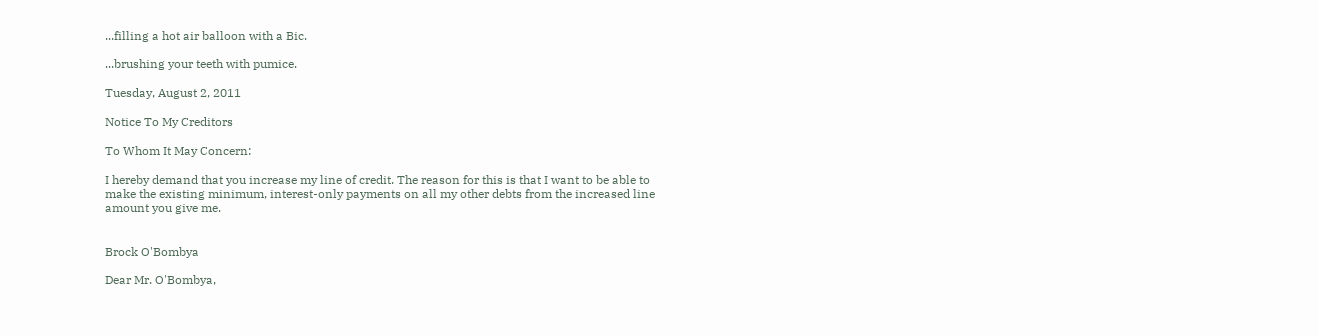...filling a hot air balloon with a Bic.

...brushing your teeth with pumice.

Tuesday, August 2, 2011

Notice To My Creditors

To Whom It May Concern:

I hereby demand that you increase my line of credit. The reason for this is that I want to be able to make the existing minimum, interest-only payments on all my other debts from the increased line amount you give me.


Brock O'Bombya

Dear Mr. O'Bombya,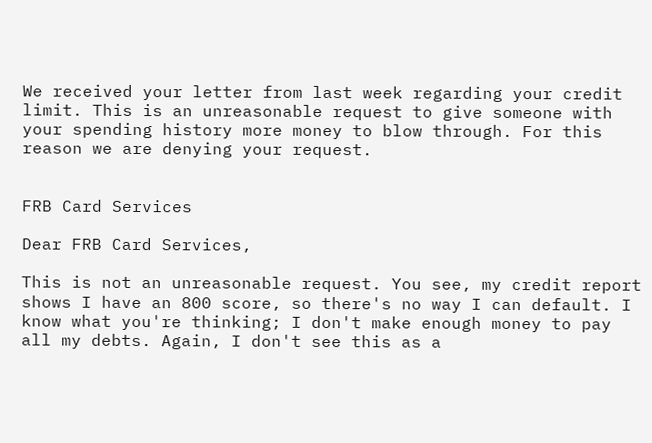We received your letter from last week regarding your credit limit. This is an unreasonable request to give someone with your spending history more money to blow through. For this reason we are denying your request.


FRB Card Services

Dear FRB Card Services,

This is not an unreasonable request. You see, my credit report shows I have an 800 score, so there's no way I can default. I know what you're thinking; I don't make enough money to pay all my debts. Again, I don't see this as a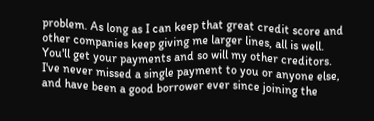problem. As long as I can keep that great credit score and other companies keep giving me larger lines, all is well. You'll get your payments and so will my other creditors. I've never missed a single payment to you or anyone else, and have been a good borrower ever since joining the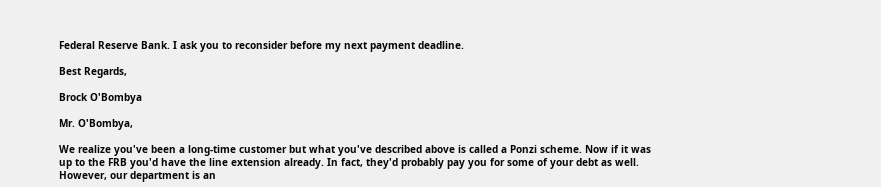Federal Reserve Bank. I ask you to reconsider before my next payment deadline.

Best Regards,

Brock O'Bombya

Mr. O'Bombya,

We realize you've been a long-time customer but what you've described above is called a Ponzi scheme. Now if it was up to the FRB you'd have the line extension already. In fact, they'd probably pay you for some of your debt as well. However, our department is an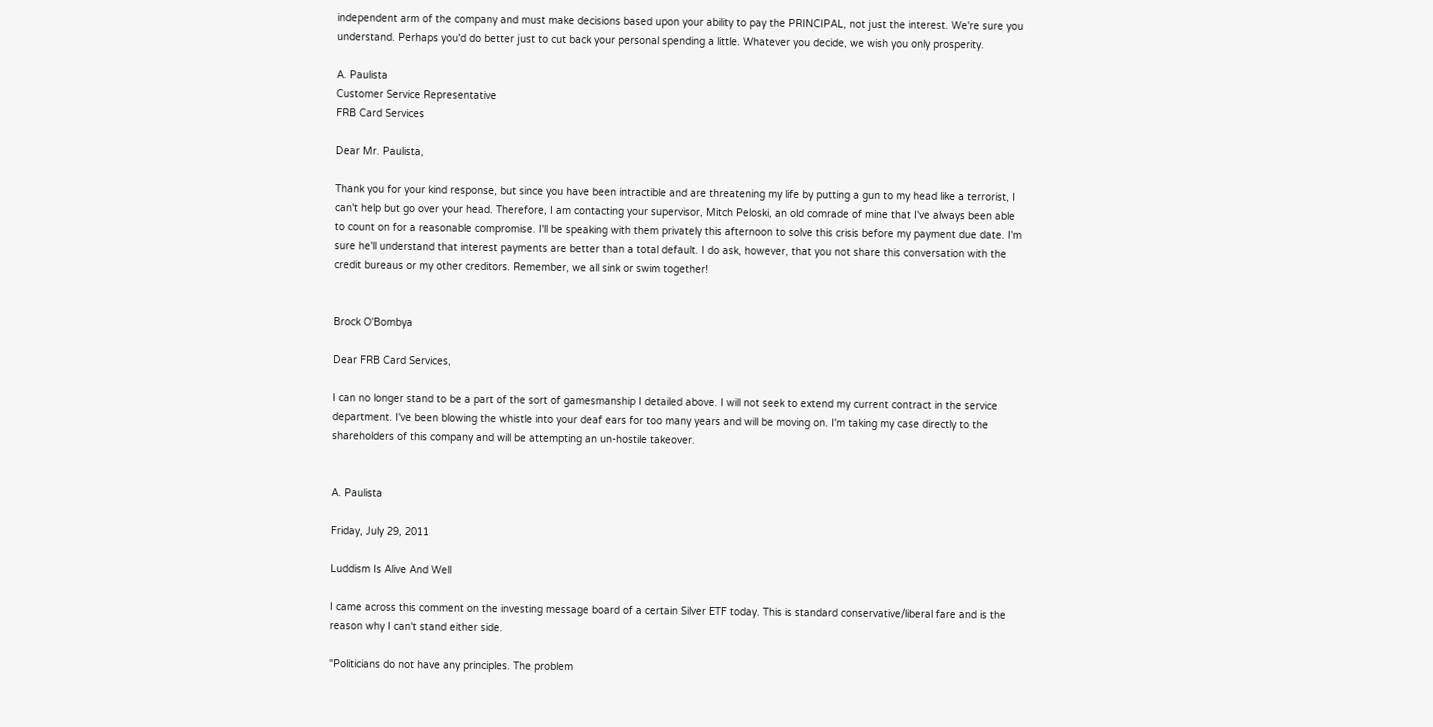independent arm of the company and must make decisions based upon your ability to pay the PRINCIPAL, not just the interest. We're sure you understand. Perhaps you'd do better just to cut back your personal spending a little. Whatever you decide, we wish you only prosperity.

A. Paulista
Customer Service Representative
FRB Card Services

Dear Mr. Paulista,

Thank you for your kind response, but since you have been intractible and are threatening my life by putting a gun to my head like a terrorist, I can't help but go over your head. Therefore, I am contacting your supervisor, Mitch Peloski, an old comrade of mine that I've always been able to count on for a reasonable compromise. I'll be speaking with them privately this afternoon to solve this crisis before my payment due date. I'm sure he'll understand that interest payments are better than a total default. I do ask, however, that you not share this conversation with the credit bureaus or my other creditors. Remember, we all sink or swim together!


Brock O'Bombya

Dear FRB Card Services,

I can no longer stand to be a part of the sort of gamesmanship I detailed above. I will not seek to extend my current contract in the service department. I've been blowing the whistle into your deaf ears for too many years and will be moving on. I'm taking my case directly to the shareholders of this company and will be attempting an un-hostile takeover.


A. Paulista

Friday, July 29, 2011

Luddism Is Alive And Well

I came across this comment on the investing message board of a certain Silver ETF today. This is standard conservative/liberal fare and is the reason why I can't stand either side.

"Politicians do not have any principles. The problem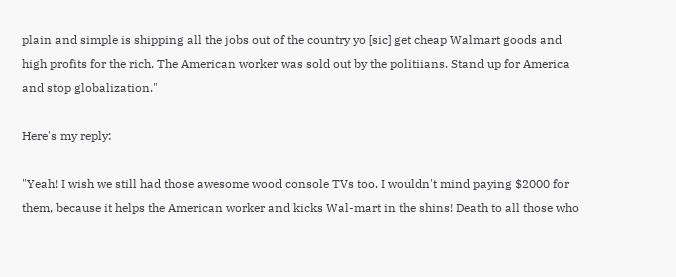plain and simple is shipping all the jobs out of the country yo [sic] get cheap Walmart goods and high profits for the rich. The American worker was sold out by the politiians. Stand up for America and stop globalization."

Here's my reply:

"Yeah! I wish we still had those awesome wood console TVs too. I wouldn't mind paying $2000 for them, because it helps the American worker and kicks Wal-mart in the shins! Death to all those who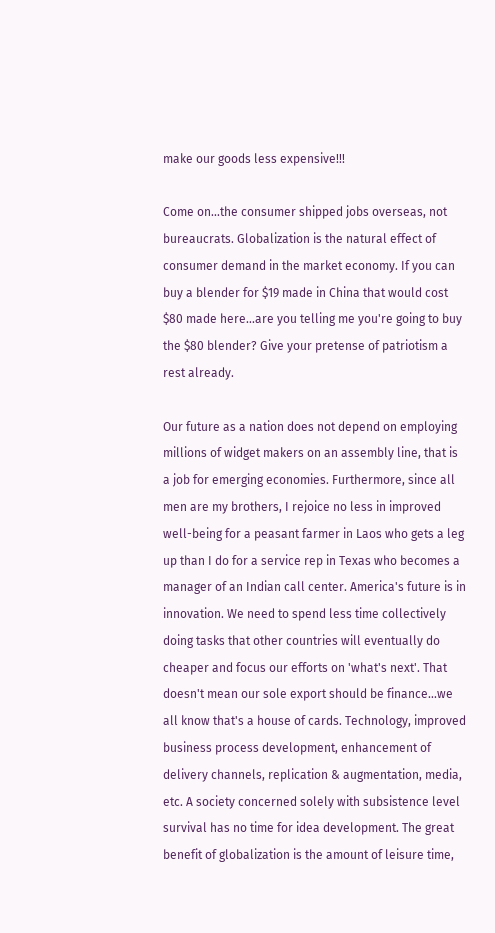make our goods less expensive!!!

Come on...the consumer shipped jobs overseas, not bureaucrats. Globalization is the natural effect of consumer demand in the market economy. If you can buy a blender for $19 made in China that would cost $80 made here...are you telling me you're going to buy the $80 blender? Give your pretense of patriotism a rest already.

Our future as a nation does not depend on employing millions of widget makers on an assembly line, that is a job for emerging economies. Furthermore, since all men are my brothers, I rejoice no less in improved well-being for a peasant farmer in Laos who gets a leg up than I do for a service rep in Texas who becomes a manager of an Indian call center. America's future is in innovation. We need to spend less time collectively doing tasks that other countries will eventually do cheaper and focus our efforts on 'what's next'. That doesn't mean our sole export should be finance...we all know that's a house of cards. Technology, improved business process development, enhancement of delivery channels, replication & augmentation, media, etc. A society concerned solely with subsistence level survival has no time for idea development. The great benefit of globalization is the amount of leisure time,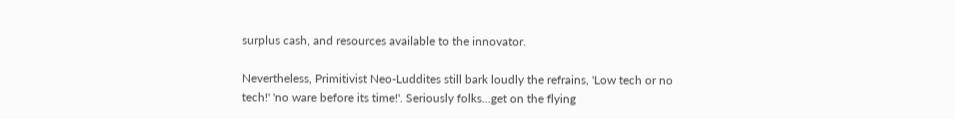surplus cash, and resources available to the innovator.

Nevertheless, Primitivist Neo-Luddites still bark loudly the refrains, 'Low tech or no tech!' 'no ware before its time!'. Seriously folks...get on the flying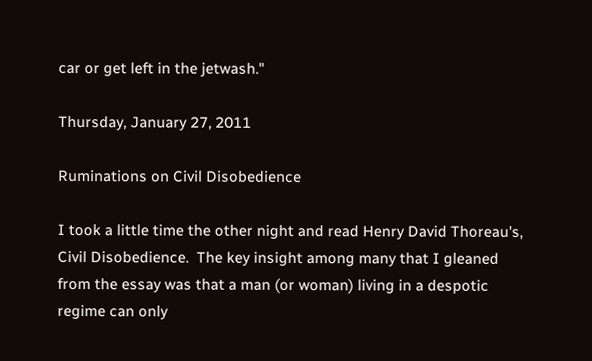car or get left in the jetwash."

Thursday, January 27, 2011

Ruminations on Civil Disobedience

I took a little time the other night and read Henry David Thoreau's, Civil Disobedience.  The key insight among many that I gleaned from the essay was that a man (or woman) living in a despotic regime can only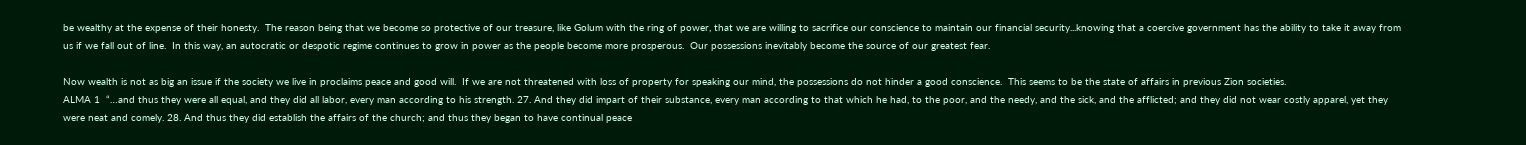be wealthy at the expense of their honesty.  The reason being that we become so protective of our treasure, like Golum with the ring of power, that we are willing to sacrifice our conscience to maintain our financial security...knowing that a coercive government has the ability to take it away from us if we fall out of line.  In this way, an autocratic or despotic regime continues to grow in power as the people become more prosperous.  Our possessions inevitably become the source of our greatest fear.

Now wealth is not as big an issue if the society we live in proclaims peace and good will.  If we are not threatened with loss of property for speaking our mind, the possessions do not hinder a good conscience.  This seems to be the state of affairs in previous Zion societies.
ALMA 1  “…and thus they were all equal, and they did all labor, every man according to his strength. 27. And they did impart of their substance, every man according to that which he had, to the poor, and the needy, and the sick, and the afflicted; and they did not wear costly apparel, yet they were neat and comely. 28. And thus they did establish the affairs of the church; and thus they began to have continual peace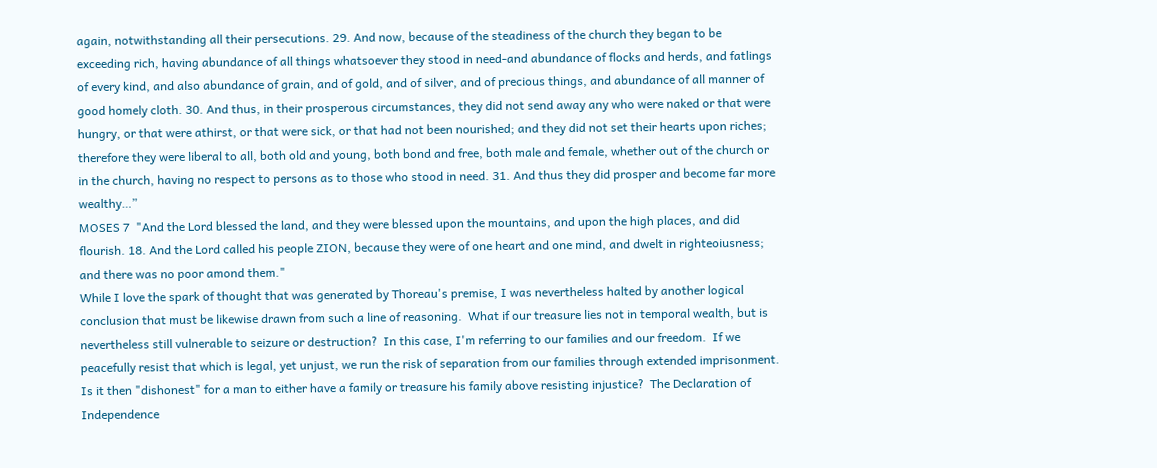again, notwithstanding all their persecutions. 29. And now, because of the steadiness of the church they began to be exceeding rich, having abundance of all things whatsoever they stood in need-and abundance of flocks and herds, and fatlings of every kind, and also abundance of grain, and of gold, and of silver, and of precious things, and abundance of all manner of good homely cloth. 30. And thus, in their prosperous circumstances, they did not send away any who were naked or that were hungry, or that were athirst, or that were sick, or that had not been nourished; and they did not set their hearts upon riches; therefore they were liberal to all, both old and young, both bond and free, both male and female, whether out of the church or in the church, having no respect to persons as to those who stood in need. 31. And thus they did prosper and become far more wealthy…”
MOSES 7  "And the Lord blessed the land, and they were blessed upon the mountains, and upon the high places, and did flourish. 18. And the Lord called his people ZION, because they were of one heart and one mind, and dwelt in righteoiusness; and there was no poor amond them."
While I love the spark of thought that was generated by Thoreau's premise, I was nevertheless halted by another logical conclusion that must be likewise drawn from such a line of reasoning.  What if our treasure lies not in temporal wealth, but is nevertheless still vulnerable to seizure or destruction?  In this case, I'm referring to our families and our freedom.  If we peacefully resist that which is legal, yet unjust, we run the risk of separation from our families through extended imprisonment.  Is it then "dishonest" for a man to either have a family or treasure his family above resisting injustice?  The Declaration of Independence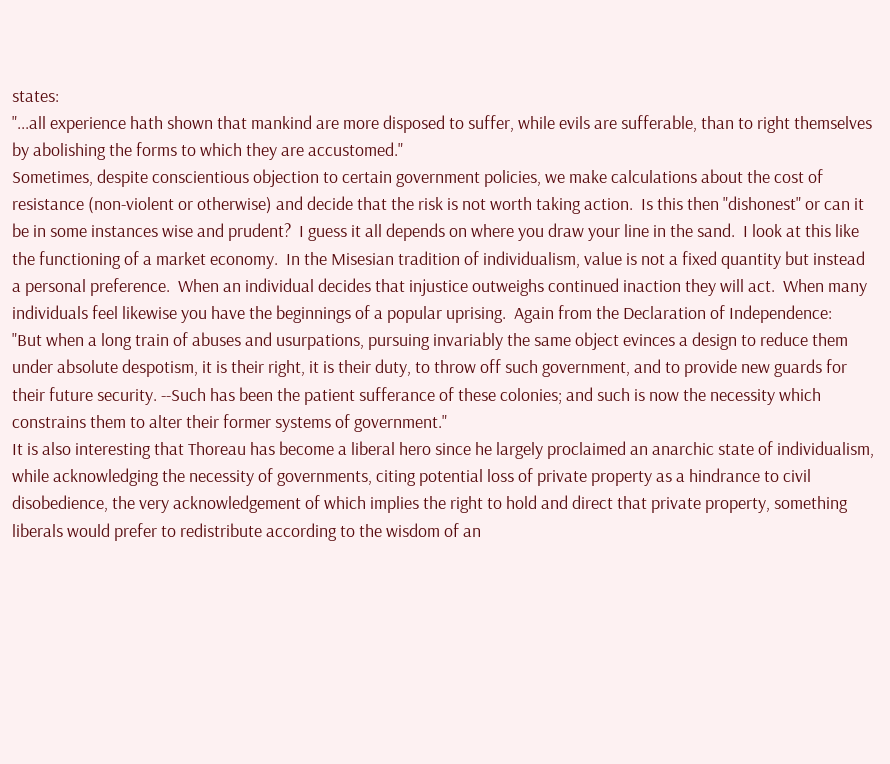states:
"...all experience hath shown that mankind are more disposed to suffer, while evils are sufferable, than to right themselves by abolishing the forms to which they are accustomed."
Sometimes, despite conscientious objection to certain government policies, we make calculations about the cost of resistance (non-violent or otherwise) and decide that the risk is not worth taking action.  Is this then "dishonest" or can it be in some instances wise and prudent?  I guess it all depends on where you draw your line in the sand.  I look at this like the functioning of a market economy.  In the Misesian tradition of individualism, value is not a fixed quantity but instead a personal preference.  When an individual decides that injustice outweighs continued inaction they will act.  When many individuals feel likewise you have the beginnings of a popular uprising.  Again from the Declaration of Independence:
"But when a long train of abuses and usurpations, pursuing invariably the same object evinces a design to reduce them under absolute despotism, it is their right, it is their duty, to throw off such government, and to provide new guards for their future security. --Such has been the patient sufferance of these colonies; and such is now the necessity which constrains them to alter their former systems of government."
It is also interesting that Thoreau has become a liberal hero since he largely proclaimed an anarchic state of individualism, while acknowledging the necessity of governments, citing potential loss of private property as a hindrance to civil disobedience, the very acknowledgement of which implies the right to hold and direct that private property, something liberals would prefer to redistribute according to the wisdom of an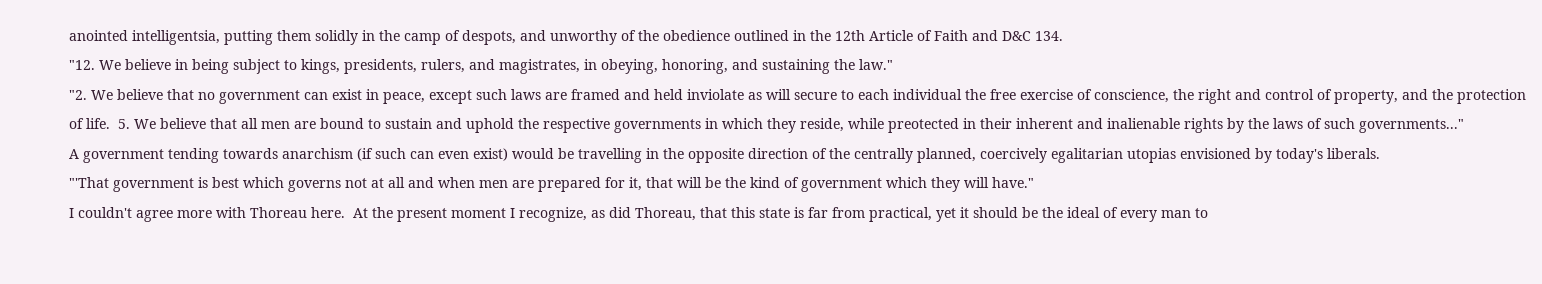anointed intelligentsia, putting them solidly in the camp of despots, and unworthy of the obedience outlined in the 12th Article of Faith and D&C 134.
"12. We believe in being subject to kings, presidents, rulers, and magistrates, in obeying, honoring, and sustaining the law."
"2. We believe that no government can exist in peace, except such laws are framed and held inviolate as will secure to each individual the free exercise of conscience, the right and control of property, and the protection of life.  5. We believe that all men are bound to sustain and uphold the respective governments in which they reside, while preotected in their inherent and inalienable rights by the laws of such governments..."
A government tending towards anarchism (if such can even exist) would be travelling in the opposite direction of the centrally planned, coercively egalitarian utopias envisioned by today's liberals.
"'That government is best which governs not at all and when men are prepared for it, that will be the kind of government which they will have."
I couldn't agree more with Thoreau here.  At the present moment I recognize, as did Thoreau, that this state is far from practical, yet it should be the ideal of every man to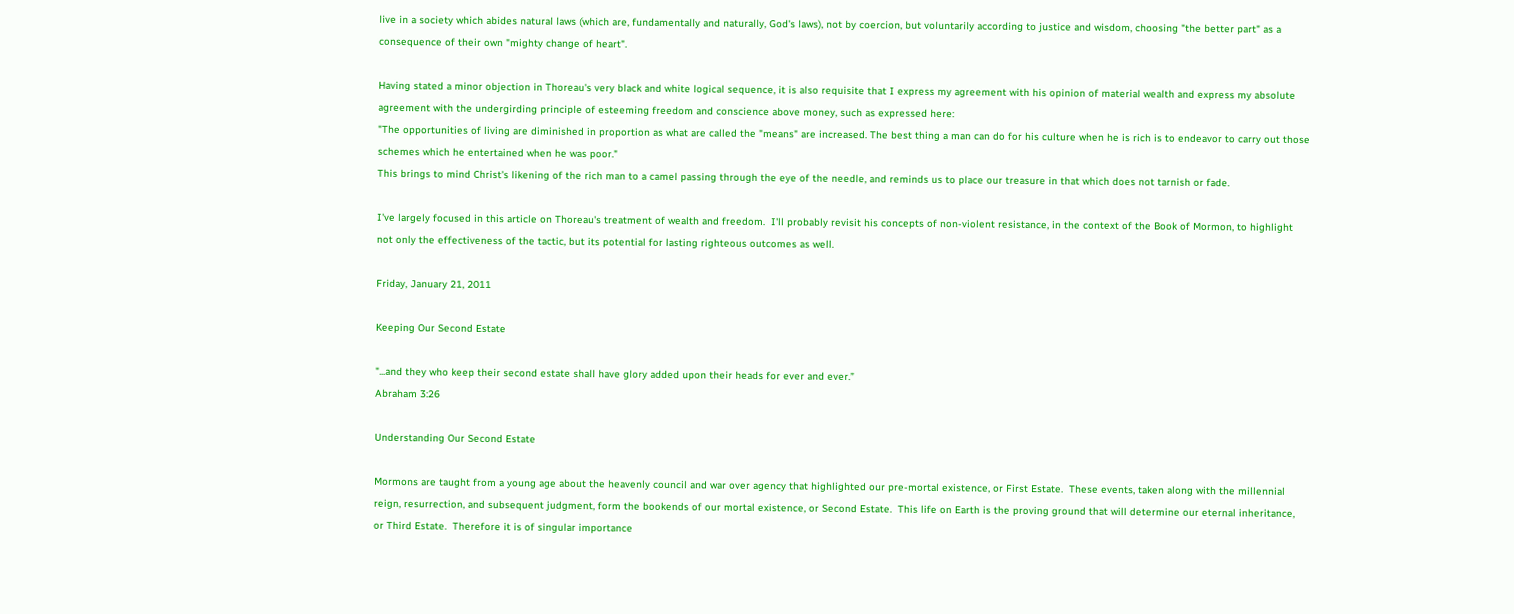live in a society which abides natural laws (which are, fundamentally and naturally, God's laws), not by coercion, but voluntarily according to justice and wisdom, choosing "the better part" as a consequence of their own "mighty change of heart".

Having stated a minor objection in Thoreau's very black and white logical sequence, it is also requisite that I express my agreement with his opinion of material wealth and express my absolute agreement with the undergirding principle of esteeming freedom and conscience above money, such as expressed here:
"The opportunities of living are diminished in proportion as what are called the "means" are increased. The best thing a man can do for his culture when he is rich is to endeavor to carry out those schemes which he entertained when he was poor."
This brings to mind Christ's likening of the rich man to a camel passing through the eye of the needle, and reminds us to place our treasure in that which does not tarnish or fade.

I've largely focused in this article on Thoreau's treatment of wealth and freedom.  I'll probably revisit his concepts of non-violent resistance, in the context of the Book of Mormon, to highlight not only the effectiveness of the tactic, but its potential for lasting righteous outcomes as well.

Friday, January 21, 2011

Keeping Our Second Estate

"...and they who keep their second estate shall have glory added upon their heads for ever and ever.”
Abraham 3:26

Understanding Our Second Estate

Mormons are taught from a young age about the heavenly council and war over agency that highlighted our pre-mortal existence, or First Estate.  These events, taken along with the millennial reign, resurrection, and subsequent judgment, form the bookends of our mortal existence, or Second Estate.  This life on Earth is the proving ground that will determine our eternal inheritance, or Third Estate.  Therefore it is of singular importance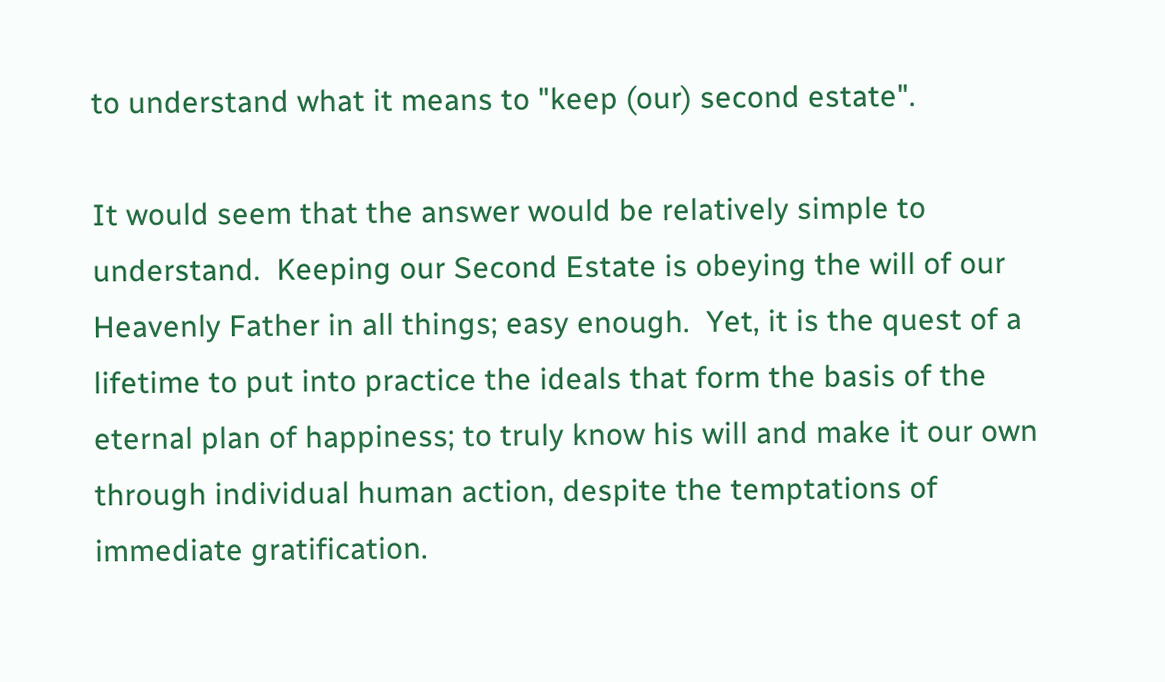to understand what it means to "keep (our) second estate".

It would seem that the answer would be relatively simple to understand.  Keeping our Second Estate is obeying the will of our Heavenly Father in all things; easy enough.  Yet, it is the quest of a lifetime to put into practice the ideals that form the basis of the eternal plan of happiness; to truly know his will and make it our own through individual human action, despite the temptations of immediate gratification.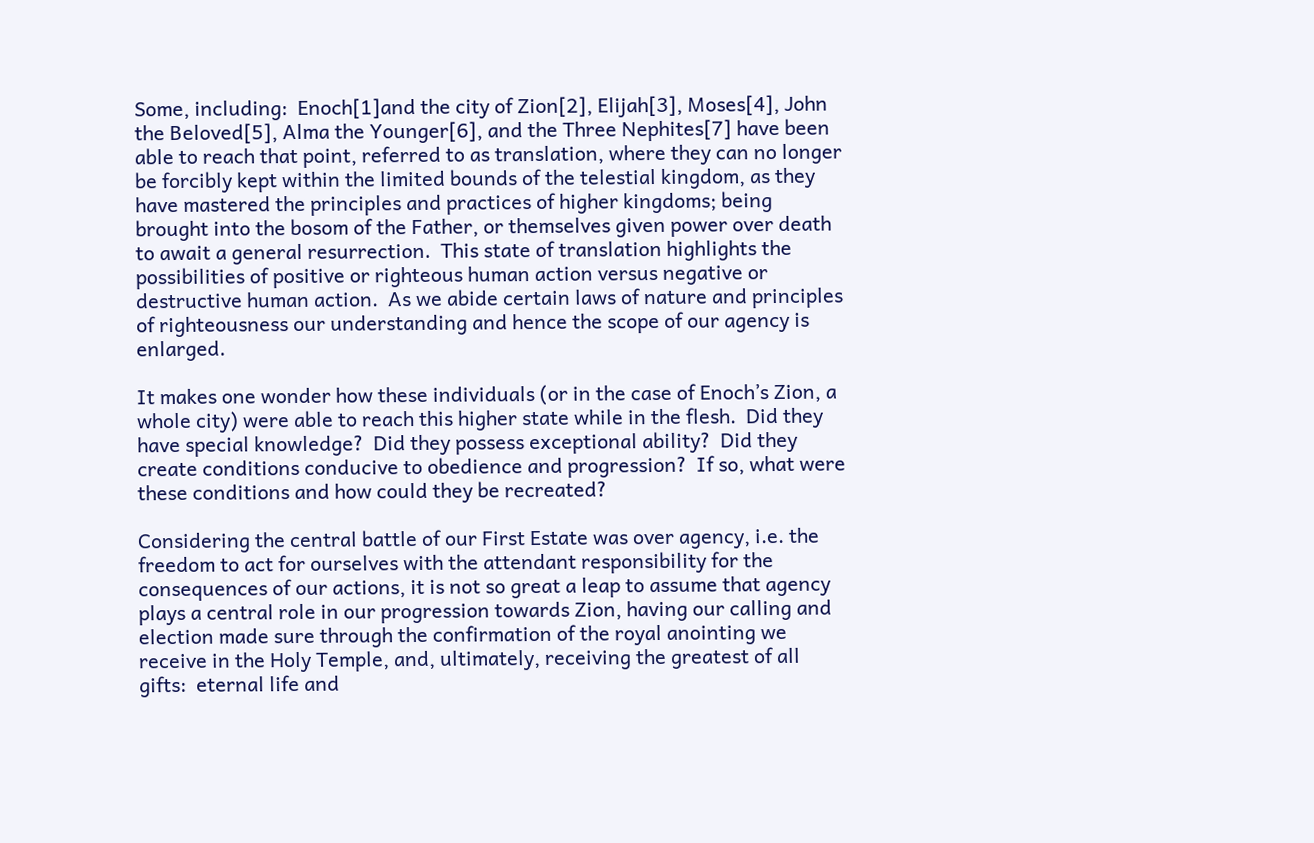Some, including:  Enoch[1]and the city of Zion[2], Elijah[3], Moses[4], John the Beloved[5], Alma the Younger[6], and the Three Nephites[7] have been able to reach that point, referred to as translation, where they can no longer be forcibly kept within the limited bounds of the telestial kingdom, as they have mastered the principles and practices of higher kingdoms; being brought into the bosom of the Father, or themselves given power over death to await a general resurrection.  This state of translation highlights the possibilities of positive or righteous human action versus negative or destructive human action.  As we abide certain laws of nature and principles of righteousness our understanding and hence the scope of our agency is enlarged.

It makes one wonder how these individuals (or in the case of Enoch’s Zion, a whole city) were able to reach this higher state while in the flesh.  Did they have special knowledge?  Did they possess exceptional ability?  Did they create conditions conducive to obedience and progression?  If so, what were these conditions and how could they be recreated?

Considering the central battle of our First Estate was over agency, i.e. the freedom to act for ourselves with the attendant responsibility for the consequences of our actions, it is not so great a leap to assume that agency plays a central role in our progression towards Zion, having our calling and election made sure through the confirmation of the royal anointing we receive in the Holy Temple, and, ultimately, receiving the greatest of all gifts:  eternal life and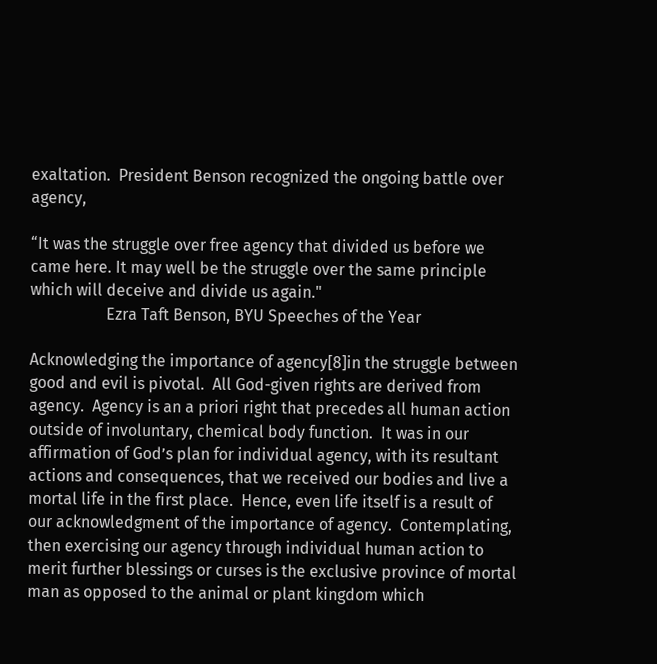exaltation.  President Benson recognized the ongoing battle over agency,

“It was the struggle over free agency that divided us before we came here. It may well be the struggle over the same principle which will deceive and divide us again."
                   Ezra Taft Benson, BYU Speeches of the Year

Acknowledging the importance of agency[8]in the struggle between good and evil is pivotal.  All God-given rights are derived from agency.  Agency is an a priori right that precedes all human action outside of involuntary, chemical body function.  It was in our affirmation of God’s plan for individual agency, with its resultant actions and consequences, that we received our bodies and live a mortal life in the first place.  Hence, even life itself is a result of our acknowledgment of the importance of agency.  Contemplating, then exercising our agency through individual human action to merit further blessings or curses is the exclusive province of mortal man as opposed to the animal or plant kingdom which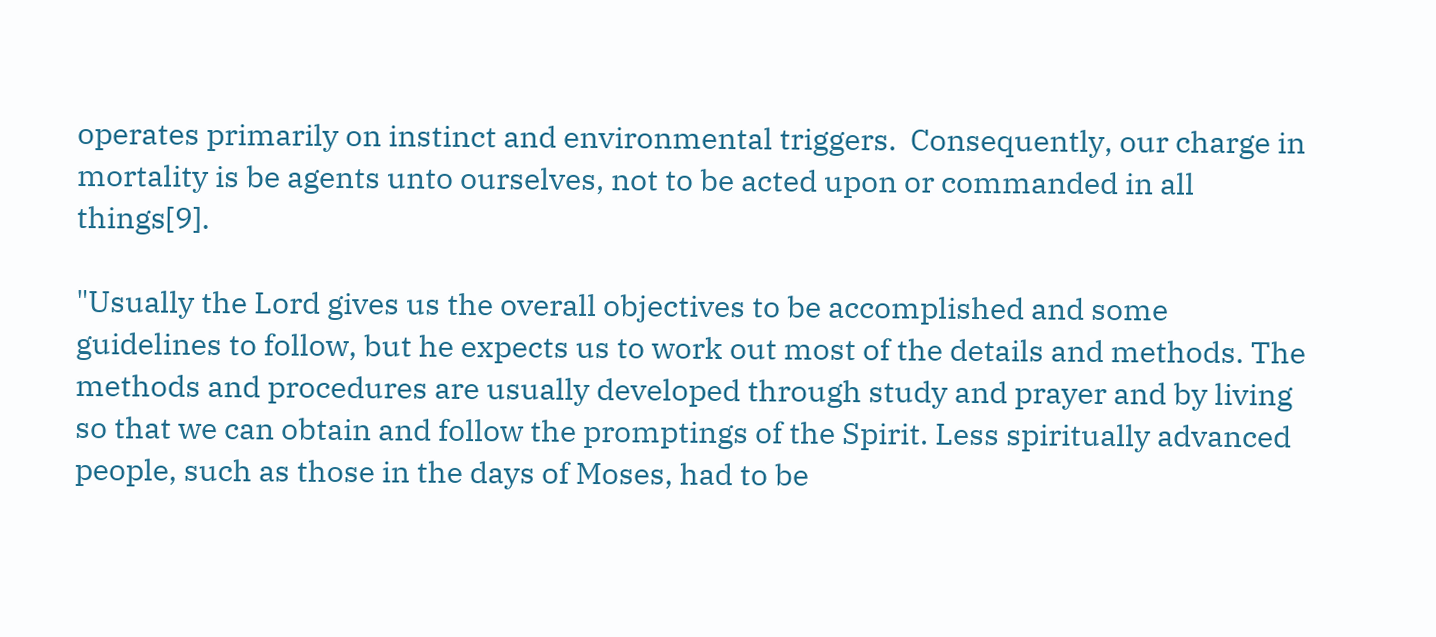operates primarily on instinct and environmental triggers.  Consequently, our charge in mortality is be agents unto ourselves, not to be acted upon or commanded in all things[9].

"Usually the Lord gives us the overall objectives to be accomplished and some guidelines to follow, but he expects us to work out most of the details and methods. The methods and procedures are usually developed through study and prayer and by living so that we can obtain and follow the promptings of the Spirit. Less spiritually advanced people, such as those in the days of Moses, had to be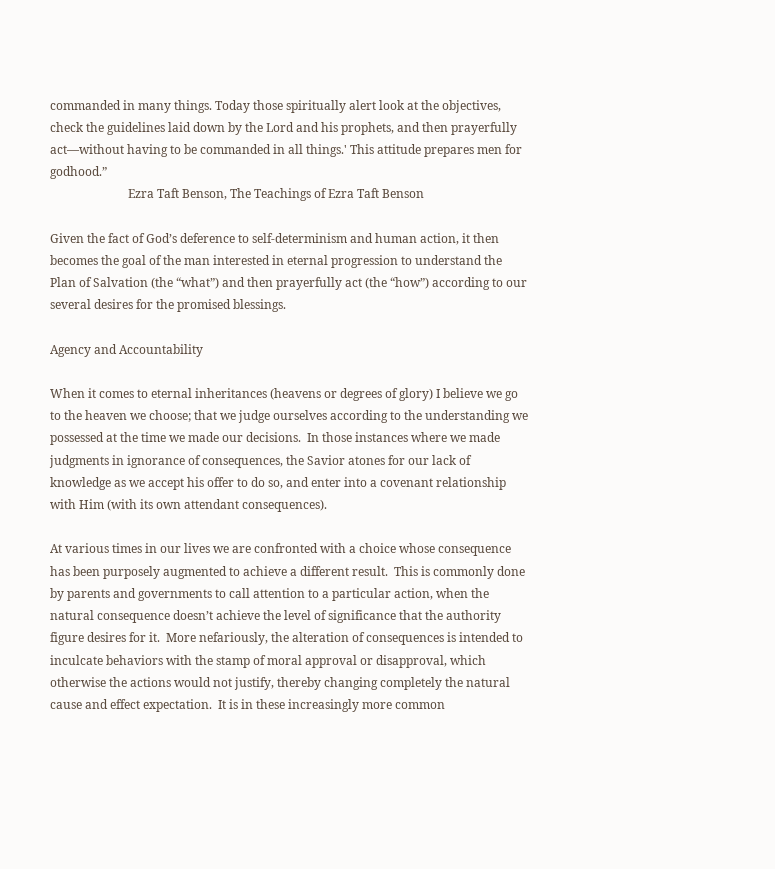commanded in many things. Today those spiritually alert look at the objectives, check the guidelines laid down by the Lord and his prophets, and then prayerfully act—without having to be commanded in all things.' This attitude prepares men for godhood.”
                          Ezra Taft Benson, The Teachings of Ezra Taft Benson

Given the fact of God’s deference to self-determinism and human action, it then becomes the goal of the man interested in eternal progression to understand the Plan of Salvation (the “what”) and then prayerfully act (the “how”) according to our several desires for the promised blessings.

Agency and Accountability

When it comes to eternal inheritances (heavens or degrees of glory) I believe we go to the heaven we choose; that we judge ourselves according to the understanding we possessed at the time we made our decisions.  In those instances where we made judgments in ignorance of consequences, the Savior atones for our lack of knowledge as we accept his offer to do so, and enter into a covenant relationship with Him (with its own attendant consequences).

At various times in our lives we are confronted with a choice whose consequence has been purposely augmented to achieve a different result.  This is commonly done by parents and governments to call attention to a particular action, when the natural consequence doesn’t achieve the level of significance that the authority figure desires for it.  More nefariously, the alteration of consequences is intended to inculcate behaviors with the stamp of moral approval or disapproval, which otherwise the actions would not justify, thereby changing completely the natural cause and effect expectation.  It is in these increasingly more common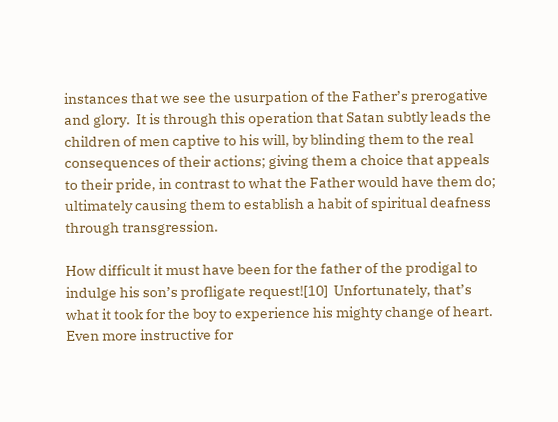instances that we see the usurpation of the Father’s prerogative and glory.  It is through this operation that Satan subtly leads the children of men captive to his will, by blinding them to the real consequences of their actions; giving them a choice that appeals to their pride, in contrast to what the Father would have them do; ultimately causing them to establish a habit of spiritual deafness through transgression.

How difficult it must have been for the father of the prodigal to indulge his son’s profligate request![10]  Unfortunately, that’s what it took for the boy to experience his mighty change of heart.  Even more instructive for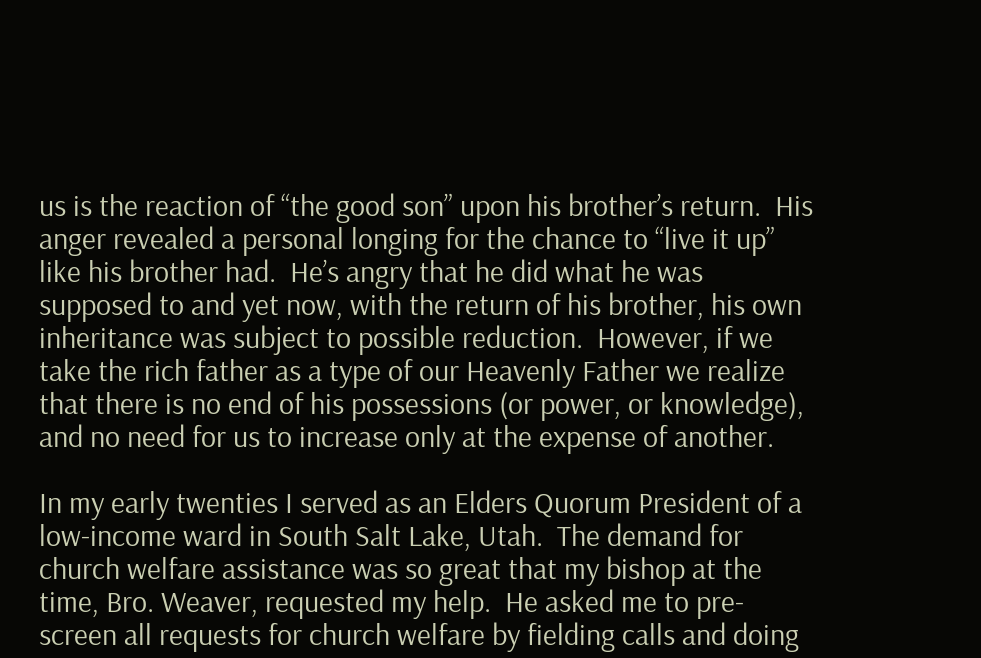us is the reaction of “the good son” upon his brother’s return.  His anger revealed a personal longing for the chance to “live it up” like his brother had.  He’s angry that he did what he was supposed to and yet now, with the return of his brother, his own inheritance was subject to possible reduction.  However, if we take the rich father as a type of our Heavenly Father we realize that there is no end of his possessions (or power, or knowledge), and no need for us to increase only at the expense of another.

In my early twenties I served as an Elders Quorum President of a low-income ward in South Salt Lake, Utah.  The demand for church welfare assistance was so great that my bishop at the time, Bro. Weaver, requested my help.  He asked me to pre-screen all requests for church welfare by fielding calls and doing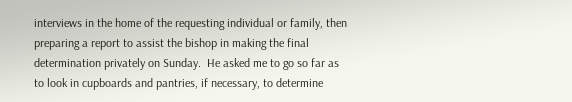interviews in the home of the requesting individual or family, then preparing a report to assist the bishop in making the final determination privately on Sunday.  He asked me to go so far as to look in cupboards and pantries, if necessary, to determine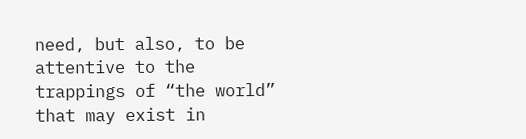need, but also, to be attentive to the trappings of “the world” that may exist in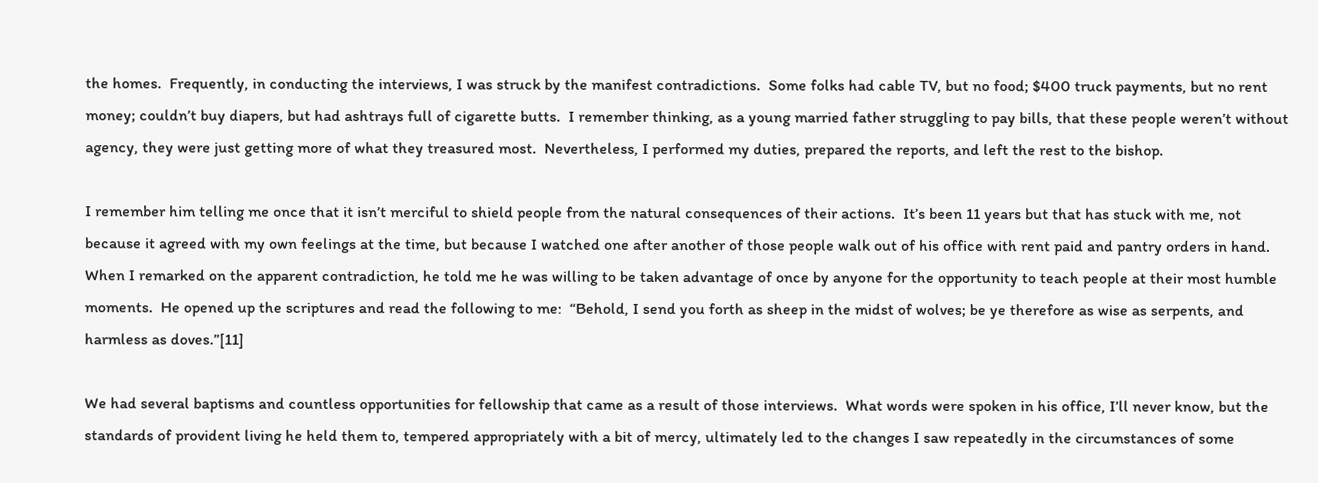the homes.  Frequently, in conducting the interviews, I was struck by the manifest contradictions.  Some folks had cable TV, but no food; $400 truck payments, but no rent money; couldn’t buy diapers, but had ashtrays full of cigarette butts.  I remember thinking, as a young married father struggling to pay bills, that these people weren’t without agency, they were just getting more of what they treasured most.  Nevertheless, I performed my duties, prepared the reports, and left the rest to the bishop.

I remember him telling me once that it isn’t merciful to shield people from the natural consequences of their actions.  It’s been 11 years but that has stuck with me, not because it agreed with my own feelings at the time, but because I watched one after another of those people walk out of his office with rent paid and pantry orders in hand.  When I remarked on the apparent contradiction, he told me he was willing to be taken advantage of once by anyone for the opportunity to teach people at their most humble moments.  He opened up the scriptures and read the following to me:  “Behold, I send you forth as sheep in the midst of wolves; be ye therefore as wise as serpents, and harmless as doves.”[11]

We had several baptisms and countless opportunities for fellowship that came as a result of those interviews.  What words were spoken in his office, I’ll never know, but the standards of provident living he held them to, tempered appropriately with a bit of mercy, ultimately led to the changes I saw repeatedly in the circumstances of some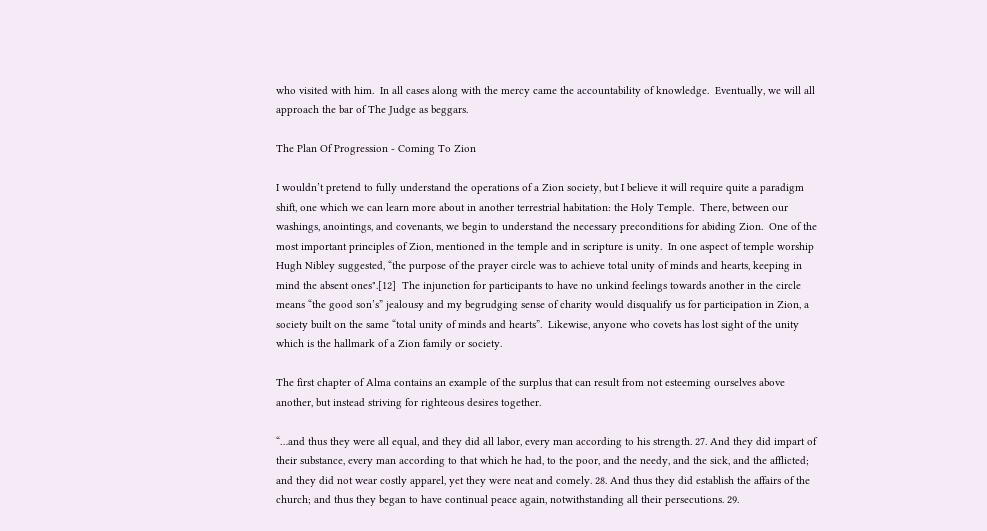who visited with him.  In all cases along with the mercy came the accountability of knowledge.  Eventually, we will all approach the bar of The Judge as beggars.

The Plan Of Progression - Coming To Zion

I wouldn’t pretend to fully understand the operations of a Zion society, but I believe it will require quite a paradigm shift, one which we can learn more about in another terrestrial habitation: the Holy Temple.  There, between our washings, anointings, and covenants, we begin to understand the necessary preconditions for abiding Zion.  One of the most important principles of Zion, mentioned in the temple and in scripture is unity.  In one aspect of temple worship Hugh Nibley suggested, “the purpose of the prayer circle was to achieve total unity of minds and hearts, keeping in mind the absent ones".[12]  The injunction for participants to have no unkind feelings towards another in the circle means “the good son’s” jealousy and my begrudging sense of charity would disqualify us for participation in Zion, a society built on the same “total unity of minds and hearts”.  Likewise, anyone who covets has lost sight of the unity which is the hallmark of a Zion family or society.

The first chapter of Alma contains an example of the surplus that can result from not esteeming ourselves above another, but instead striving for righteous desires together.

“…and thus they were all equal, and they did all labor, every man according to his strength. 27. And they did impart of their substance, every man according to that which he had, to the poor, and the needy, and the sick, and the afflicted; and they did not wear costly apparel, yet they were neat and comely. 28. And thus they did establish the affairs of the church; and thus they began to have continual peace again, notwithstanding all their persecutions. 29.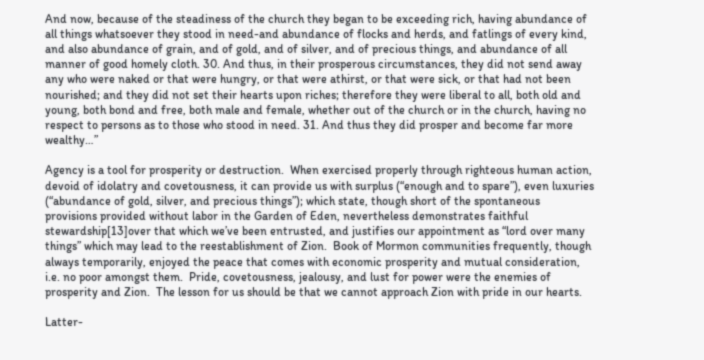And now, because of the steadiness of the church they began to be exceeding rich, having abundance of all things whatsoever they stood in need-and abundance of flocks and herds, and fatlings of every kind, and also abundance of grain, and of gold, and of silver, and of precious things, and abundance of all manner of good homely cloth. 30. And thus, in their prosperous circumstances, they did not send away any who were naked or that were hungry, or that were athirst, or that were sick, or that had not been nourished; and they did not set their hearts upon riches; therefore they were liberal to all, both old and young, both bond and free, both male and female, whether out of the church or in the church, having no respect to persons as to those who stood in need. 31. And thus they did prosper and become far more wealthy…”

Agency is a tool for prosperity or destruction.  When exercised properly through righteous human action, devoid of idolatry and covetousness, it can provide us with surplus (“enough and to spare”), even luxuries (“abundance of gold, silver, and precious things”); which state, though short of the spontaneous provisions provided without labor in the Garden of Eden, nevertheless demonstrates faithful stewardship[13]over that which we’ve been entrusted, and justifies our appointment as “lord over many things” which may lead to the reestablishment of Zion.  Book of Mormon communities frequently, though always temporarily, enjoyed the peace that comes with economic prosperity and mutual consideration, i.e. no poor amongst them.  Pride, covetousness, jealousy, and lust for power were the enemies of prosperity and Zion.  The lesson for us should be that we cannot approach Zion with pride in our hearts.

Latter-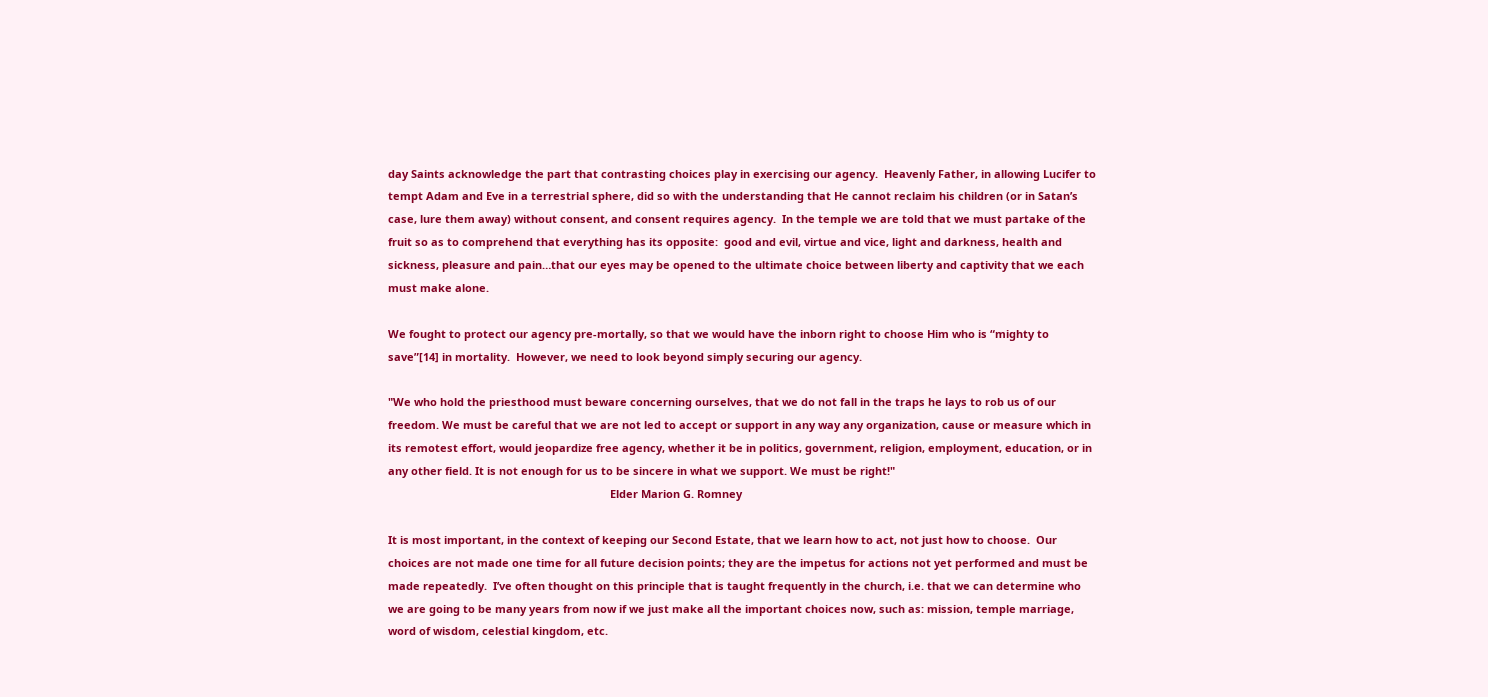day Saints acknowledge the part that contrasting choices play in exercising our agency.  Heavenly Father, in allowing Lucifer to tempt Adam and Eve in a terrestrial sphere, did so with the understanding that He cannot reclaim his children (or in Satan’s case, lure them away) without consent, and consent requires agency.  In the temple we are told that we must partake of the fruit so as to comprehend that everything has its opposite:  good and evil, virtue and vice, light and darkness, health and sickness, pleasure and pain…that our eyes may be opened to the ultimate choice between liberty and captivity that we each must make alone.

We fought to protect our agency pre-mortally, so that we would have the inborn right to choose Him who is “mighty to save”[14] in mortality.  However, we need to look beyond simply securing our agency.

"We who hold the priesthood must beware concerning ourselves, that we do not fall in the traps he lays to rob us of our freedom. We must be careful that we are not led to accept or support in any way any organization, cause or measure which in its remotest effort, would jeopardize free agency, whether it be in politics, government, religion, employment, education, or in any other field. It is not enough for us to be sincere in what we support. We must be right!"
                                                                          Elder Marion G. Romney

It is most important, in the context of keeping our Second Estate, that we learn how to act, not just how to choose.  Our choices are not made one time for all future decision points; they are the impetus for actions not yet performed and must be made repeatedly.  I’ve often thought on this principle that is taught frequently in the church, i.e. that we can determine who we are going to be many years from now if we just make all the important choices now, such as: mission, temple marriage, word of wisdom, celestial kingdom, etc.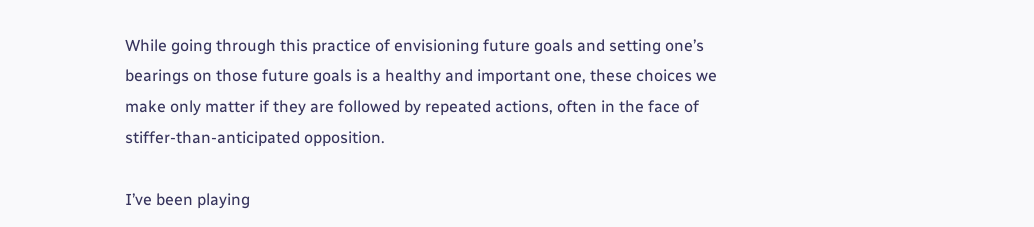While going through this practice of envisioning future goals and setting one’s bearings on those future goals is a healthy and important one, these choices we make only matter if they are followed by repeated actions, often in the face of stiffer-than-anticipated opposition.

I’ve been playing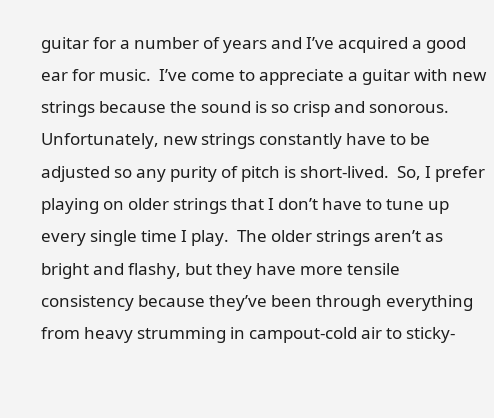guitar for a number of years and I’ve acquired a good ear for music.  I’ve come to appreciate a guitar with new strings because the sound is so crisp and sonorous.  Unfortunately, new strings constantly have to be adjusted so any purity of pitch is short-lived.  So, I prefer playing on older strings that I don’t have to tune up every single time I play.  The older strings aren’t as bright and flashy, but they have more tensile consistency because they’ve been through everything from heavy strumming in campout-cold air to sticky-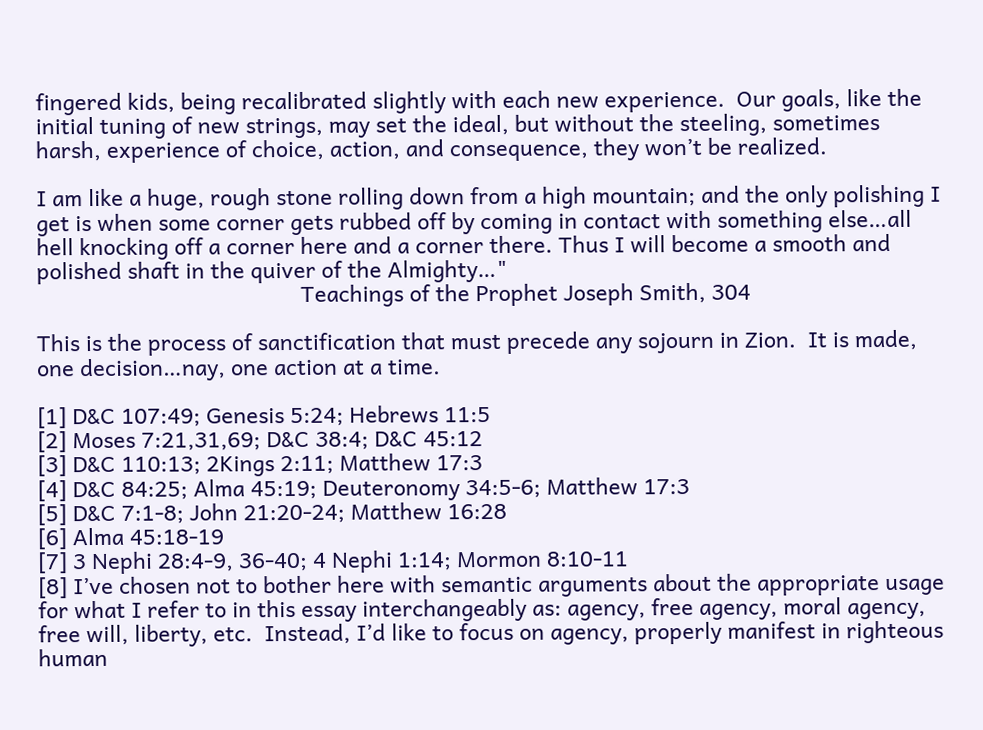fingered kids, being recalibrated slightly with each new experience.  Our goals, like the initial tuning of new strings, may set the ideal, but without the steeling, sometimes harsh, experience of choice, action, and consequence, they won’t be realized.

I am like a huge, rough stone rolling down from a high mountain; and the only polishing I get is when some corner gets rubbed off by coming in contact with something else…all hell knocking off a corner here and a corner there. Thus I will become a smooth and polished shaft in the quiver of the Almighty…"
                                            Teachings of the Prophet Joseph Smith, 304

This is the process of sanctification that must precede any sojourn in Zion.  It is made, one decision…nay, one action at a time.

[1] D&C 107:49; Genesis 5:24; Hebrews 11:5
[2] Moses 7:21,31,69; D&C 38:4; D&C 45:12
[3] D&C 110:13; 2Kings 2:11; Matthew 17:3
[4] D&C 84:25; Alma 45:19; Deuteronomy 34:5-6; Matthew 17:3
[5] D&C 7:1-8; John 21:20-24; Matthew 16:28
[6] Alma 45:18-19
[7] 3 Nephi 28:4-9, 36-40; 4 Nephi 1:14; Mormon 8:10-11
[8] I’ve chosen not to bother here with semantic arguments about the appropriate usage for what I refer to in this essay interchangeably as: agency, free agency, moral agency, free will, liberty, etc.  Instead, I’d like to focus on agency, properly manifest in righteous human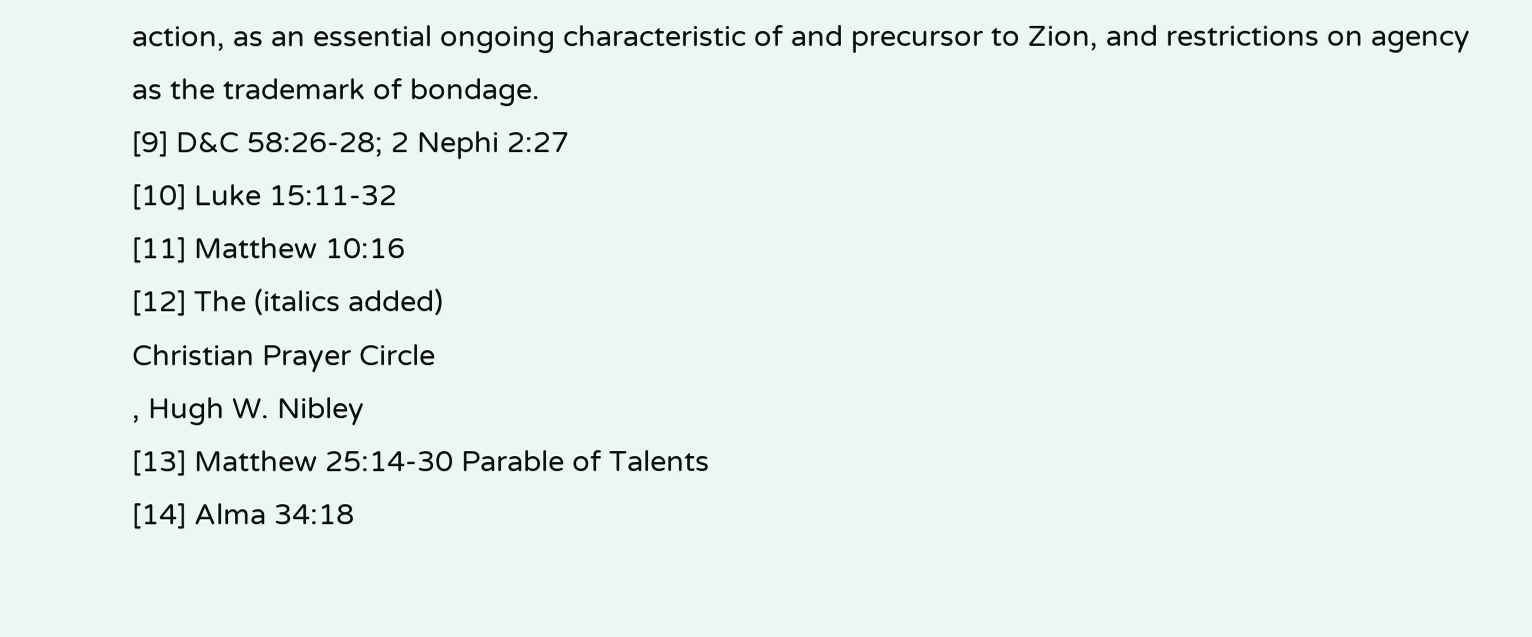action, as an essential ongoing characteristic of and precursor to Zion, and restrictions on agency as the trademark of bondage.
[9] D&C 58:26-28; 2 Nephi 2:27
[10] Luke 15:11-32
[11] Matthew 10:16
[12] The (italics added)
Christian Prayer Circle
, Hugh W. Nibley
[13] Matthew 25:14-30 Parable of Talents
[14] Alma 34:18